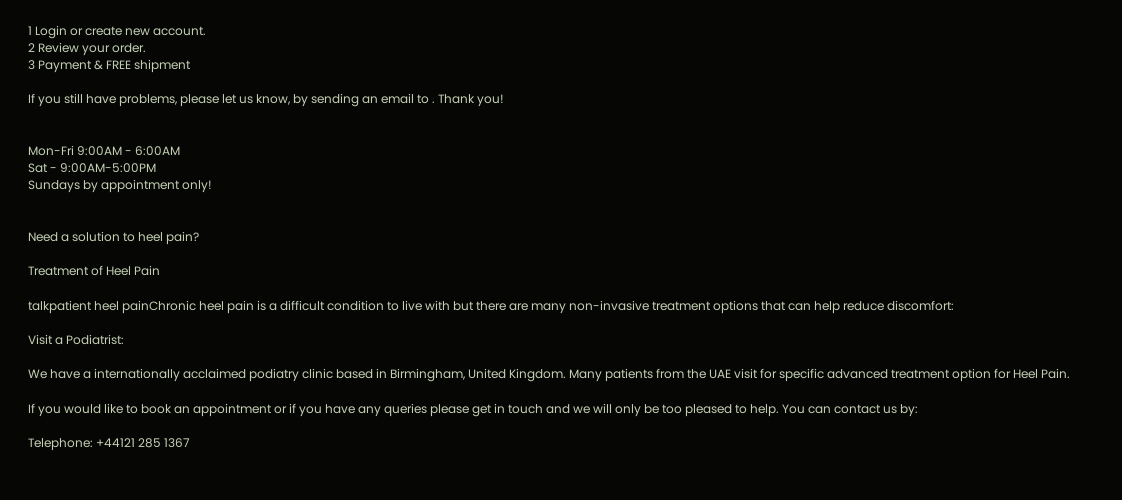1 Login or create new account.
2 Review your order.
3 Payment & FREE shipment

If you still have problems, please let us know, by sending an email to . Thank you!


Mon-Fri 9:00AM - 6:00AM
Sat - 9:00AM-5:00PM
Sundays by appointment only!


Need a solution to heel pain?

Treatment of Heel Pain

talkpatient heel painChronic heel pain is a difficult condition to live with but there are many non-invasive treatment options that can help reduce discomfort:

Visit a Podiatrist:

We have a internationally acclaimed podiatry clinic based in Birmingham, United Kingdom. Many patients from the UAE visit for specific advanced treatment option for Heel Pain.

If you would like to book an appointment or if you have any queries please get in touch and we will only be too pleased to help. You can contact us by:

Telephone: +44121 285 1367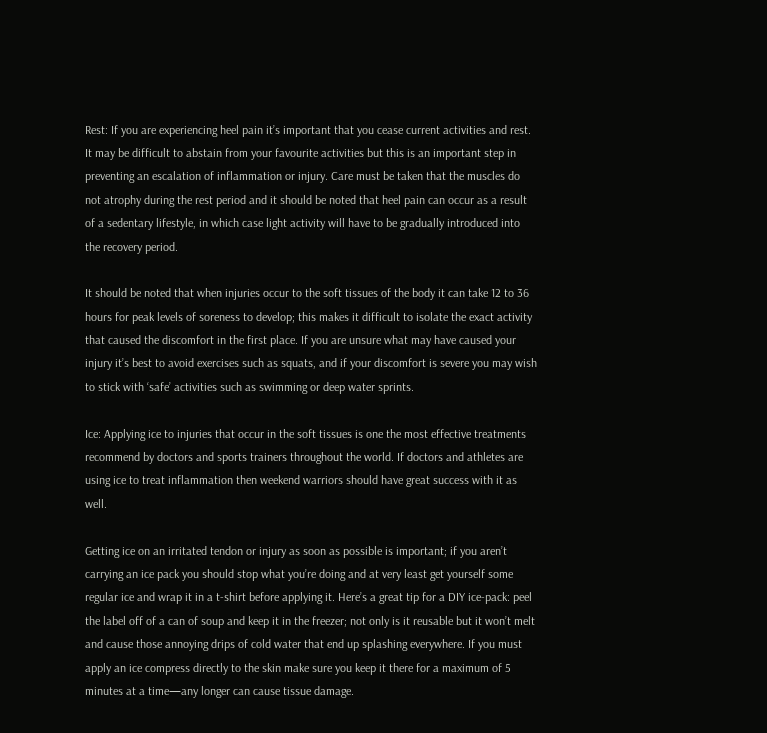Rest: If you are experiencing heel pain it’s important that you cease current activities and rest. It may be difficult to abstain from your favourite activities but this is an important step in preventing an escalation of inflammation or injury. Care must be taken that the muscles do not atrophy during the rest period and it should be noted that heel pain can occur as a result of a sedentary lifestyle, in which case light activity will have to be gradually introduced into the recovery period.

It should be noted that when injuries occur to the soft tissues of the body it can take 12 to 36 hours for peak levels of soreness to develop; this makes it difficult to isolate the exact activity that caused the discomfort in the first place. If you are unsure what may have caused your injury it’s best to avoid exercises such as squats, and if your discomfort is severe you may wish to stick with ‘safe’ activities such as swimming or deep water sprints.

Ice: Applying ice to injuries that occur in the soft tissues is one the most effective treatments recommend by doctors and sports trainers throughout the world. If doctors and athletes are using ice to treat inflammation then weekend warriors should have great success with it as well.

Getting ice on an irritated tendon or injury as soon as possible is important; if you aren’t carrying an ice pack you should stop what you’re doing and at very least get yourself some regular ice and wrap it in a t-shirt before applying it. Here’s a great tip for a DIY ice-pack: peel the label off of a can of soup and keep it in the freezer; not only is it reusable but it won’t melt and cause those annoying drips of cold water that end up splashing everywhere. If you must apply an ice compress directly to the skin make sure you keep it there for a maximum of 5 minutes at a time—any longer can cause tissue damage.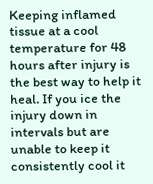Keeping inflamed tissue at a cool temperature for 48 hours after injury is the best way to help it heal. If you ice the injury down in intervals but are unable to keep it consistently cool it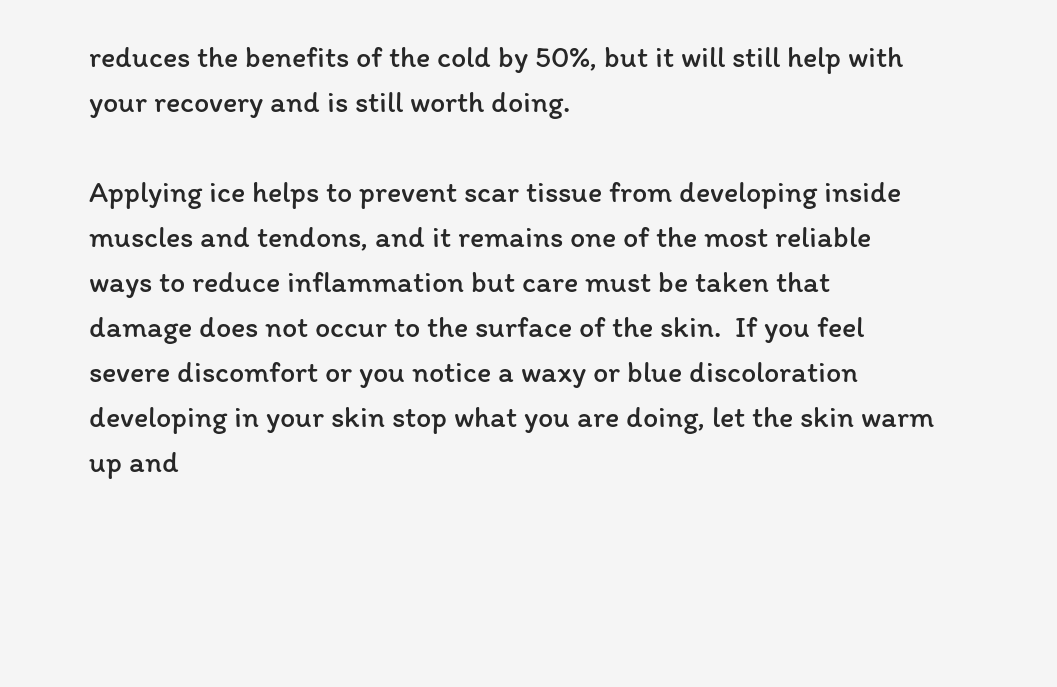reduces the benefits of the cold by 50%, but it will still help with your recovery and is still worth doing.

Applying ice helps to prevent scar tissue from developing inside muscles and tendons, and it remains one of the most reliable ways to reduce inflammation but care must be taken that damage does not occur to the surface of the skin.  If you feel severe discomfort or you notice a waxy or blue discoloration developing in your skin stop what you are doing, let the skin warm up and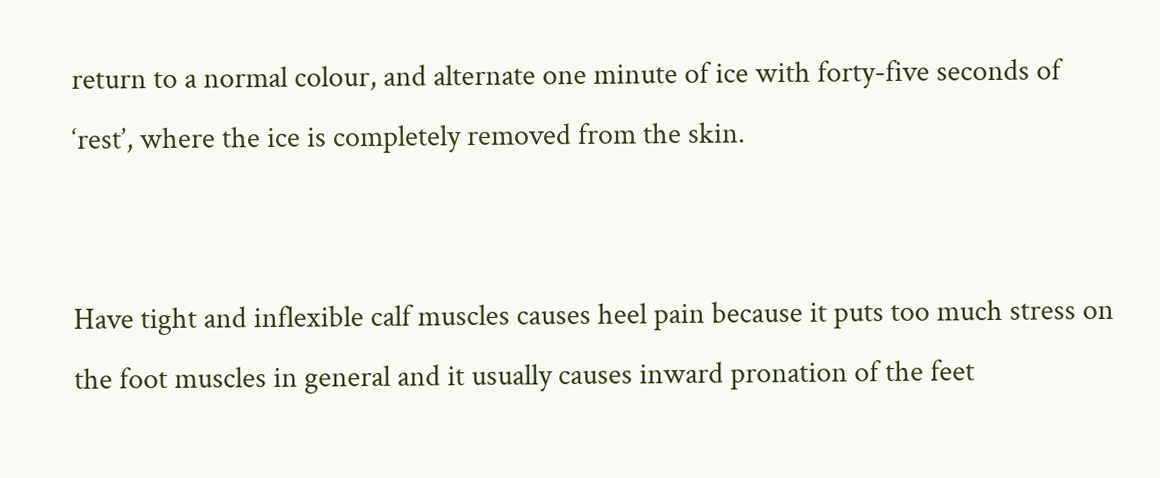return to a normal colour, and alternate one minute of ice with forty-five seconds of ‘rest’, where the ice is completely removed from the skin.


Have tight and inflexible calf muscles causes heel pain because it puts too much stress on the foot muscles in general and it usually causes inward pronation of the feet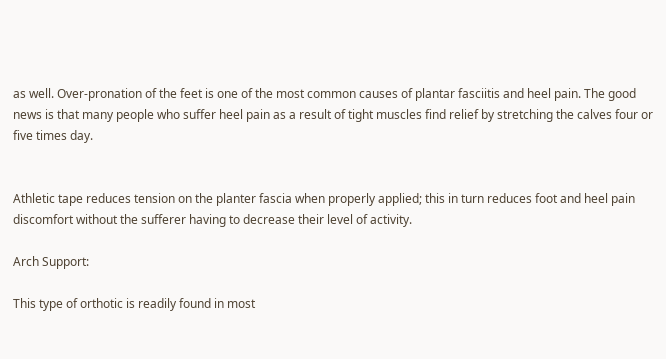as well. Over-pronation of the feet is one of the most common causes of plantar fasciitis and heel pain. The good news is that many people who suffer heel pain as a result of tight muscles find relief by stretching the calves four or five times day.


Athletic tape reduces tension on the planter fascia when properly applied; this in turn reduces foot and heel pain discomfort without the sufferer having to decrease their level of activity.

Arch Support:

This type of orthotic is readily found in most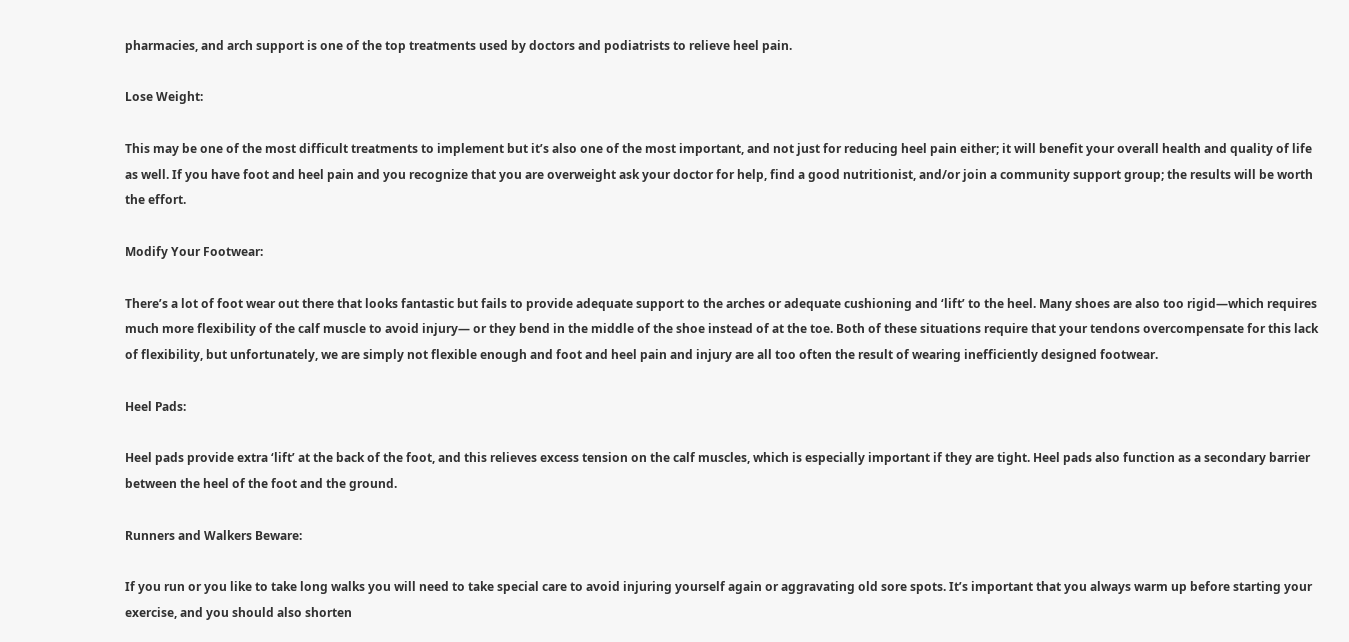pharmacies, and arch support is one of the top treatments used by doctors and podiatrists to relieve heel pain.

Lose Weight:

This may be one of the most difficult treatments to implement but it’s also one of the most important, and not just for reducing heel pain either; it will benefit your overall health and quality of life as well. If you have foot and heel pain and you recognize that you are overweight ask your doctor for help, find a good nutritionist, and/or join a community support group; the results will be worth the effort.

Modify Your Footwear:

There’s a lot of foot wear out there that looks fantastic but fails to provide adequate support to the arches or adequate cushioning and ‘lift’ to the heel. Many shoes are also too rigid—which requires much more flexibility of the calf muscle to avoid injury— or they bend in the middle of the shoe instead of at the toe. Both of these situations require that your tendons overcompensate for this lack of flexibility, but unfortunately, we are simply not flexible enough and foot and heel pain and injury are all too often the result of wearing inefficiently designed footwear.

Heel Pads:

Heel pads provide extra ‘lift’ at the back of the foot, and this relieves excess tension on the calf muscles, which is especially important if they are tight. Heel pads also function as a secondary barrier between the heel of the foot and the ground.

Runners and Walkers Beware:

If you run or you like to take long walks you will need to take special care to avoid injuring yourself again or aggravating old sore spots. It’s important that you always warm up before starting your exercise, and you should also shorten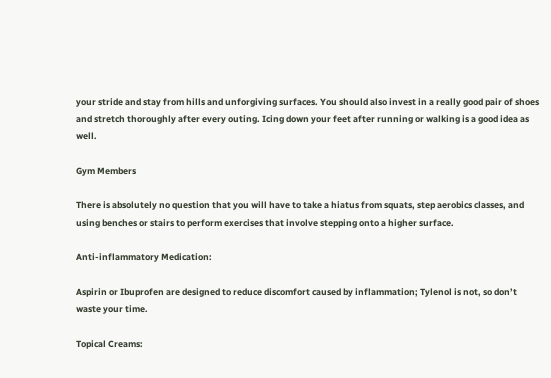your stride and stay from hills and unforgiving surfaces. You should also invest in a really good pair of shoes and stretch thoroughly after every outing. Icing down your feet after running or walking is a good idea as well.

Gym Members

There is absolutely no question that you will have to take a hiatus from squats, step aerobics classes, and using benches or stairs to perform exercises that involve stepping onto a higher surface.

Anti-inflammatory Medication:

Aspirin or Ibuprofen are designed to reduce discomfort caused by inflammation; Tylenol is not, so don’t waste your time.

Topical Creams: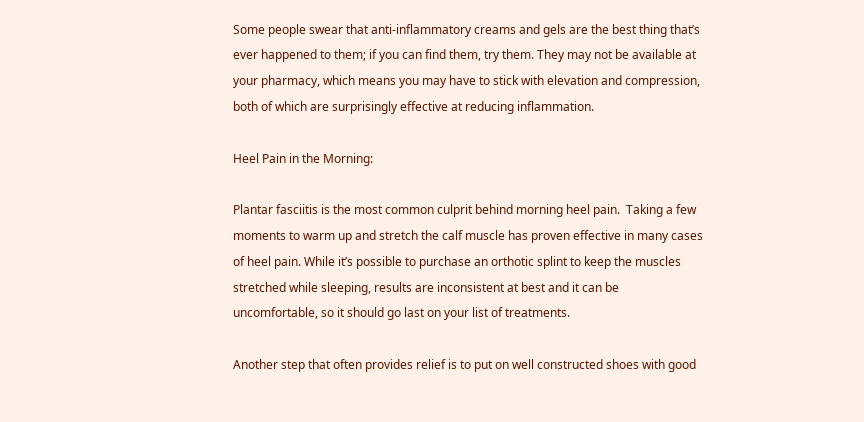Some people swear that anti-inflammatory creams and gels are the best thing that’s ever happened to them; if you can find them, try them. They may not be available at your pharmacy, which means you may have to stick with elevation and compression, both of which are surprisingly effective at reducing inflammation.

Heel Pain in the Morning:

Plantar fasciitis is the most common culprit behind morning heel pain.  Taking a few moments to warm up and stretch the calf muscle has proven effective in many cases of heel pain. While it’s possible to purchase an orthotic splint to keep the muscles stretched while sleeping, results are inconsistent at best and it can be uncomfortable, so it should go last on your list of treatments.

Another step that often provides relief is to put on well constructed shoes with good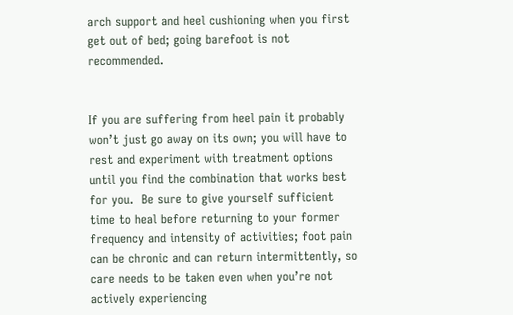arch support and heel cushioning when you first get out of bed; going barefoot is not recommended.


If you are suffering from heel pain it probably won’t just go away on its own; you will have to rest and experiment with treatment options until you find the combination that works best for you.  Be sure to give yourself sufficient time to heal before returning to your former frequency and intensity of activities; foot pain can be chronic and can return intermittently, so care needs to be taken even when you’re not actively experiencing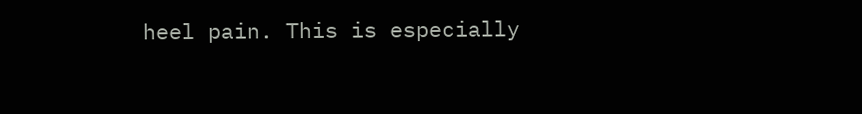heel pain. This is especially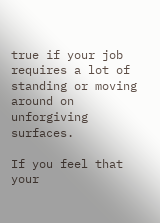true if your job requires a lot of standing or moving around on unforgiving surfaces.

If you feel that your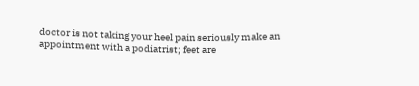doctor is not taking your heel pain seriously make an appointment with a podiatrist; feet are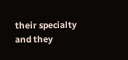their specialty and they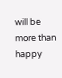will be more than happy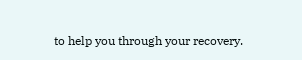to help you through your recovery.